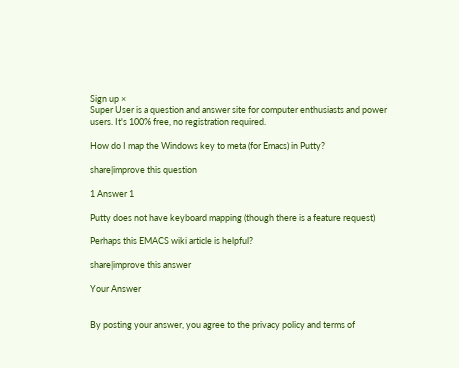Sign up ×
Super User is a question and answer site for computer enthusiasts and power users. It's 100% free, no registration required.

How do I map the Windows key to meta (for Emacs) in Putty?

share|improve this question

1 Answer 1

Putty does not have keyboard mapping (though there is a feature request)

Perhaps this EMACS wiki article is helpful?

share|improve this answer

Your Answer


By posting your answer, you agree to the privacy policy and terms of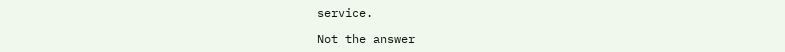service.

Not the answer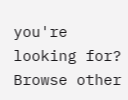you're looking for? Browse other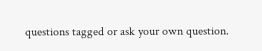questions tagged or ask your own question.